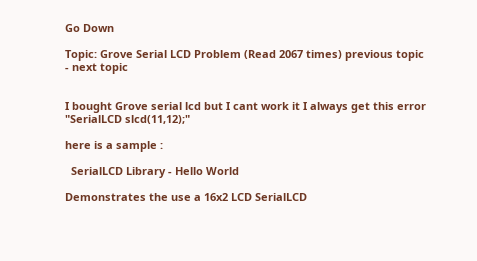Go Down

Topic: Grove Serial LCD Problem (Read 2067 times) previous topic - next topic


I bought Grove serial lcd but I cant work it I always get this error "SerialLCD slcd(11,12);"

here is a sample :

  SerialLCD Library - Hello World

Demonstrates the use a 16x2 LCD SerialLCD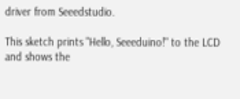driver from Seeedstudio.

This sketch prints "Hello, Seeeduino!" to the LCD
and shows the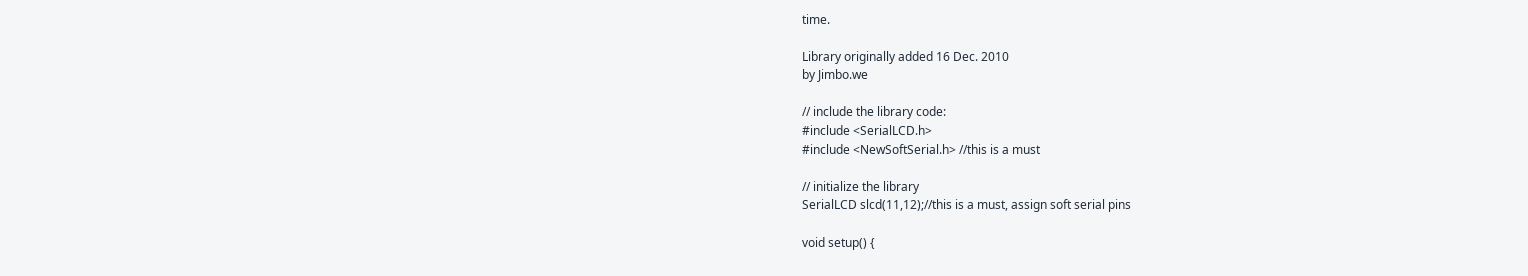time.

Library originally added 16 Dec. 2010
by Jimbo.we

// include the library code:
#include <SerialLCD.h>
#include <NewSoftSerial.h> //this is a must

// initialize the library
SerialLCD slcd(11,12);//this is a must, assign soft serial pins

void setup() {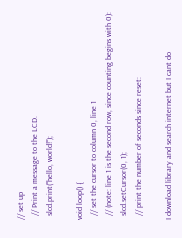// set up
  // Print a message to the LCD.
  slcd.print("hello, world!");

void loop() {
  // set the cursor to column 0, line 1
  // (note: line 1 is the second row, since counting begins with 0):
  slcd.setCursor(0, 1);
  // print the number of seconds since reset:

I download library and search internet but I cant do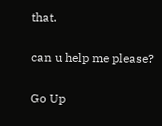that.

can u help me please?

Go Up